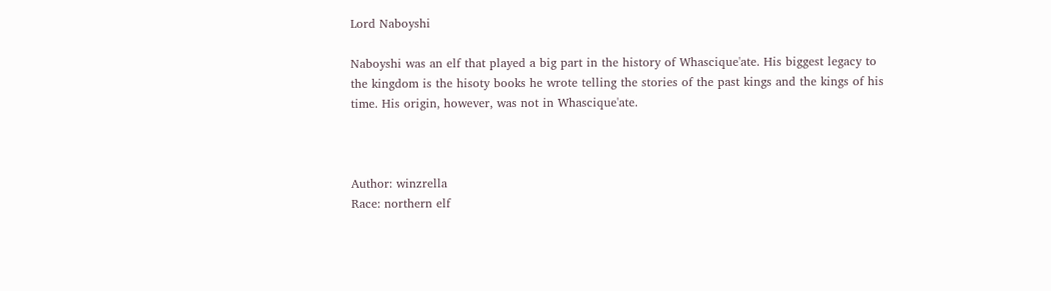Lord Naboyshi

Naboyshi was an elf that played a big part in the history of Whascique'ate. His biggest legacy to the kingdom is the hisoty books he wrote telling the stories of the past kings and the kings of his time. His origin, however, was not in Whascique'ate.



Author: winzrella
Race: northern elf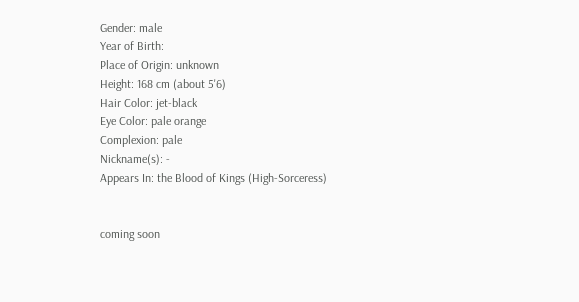Gender: male
Year of Birth:
Place of Origin: unknown
Height: 168 cm (about 5'6)
Hair Color: jet-black
Eye Color: pale orange
Complexion: pale
Nickname(s): -
Appears In: the Blood of Kings (High-Sorceress)


coming soon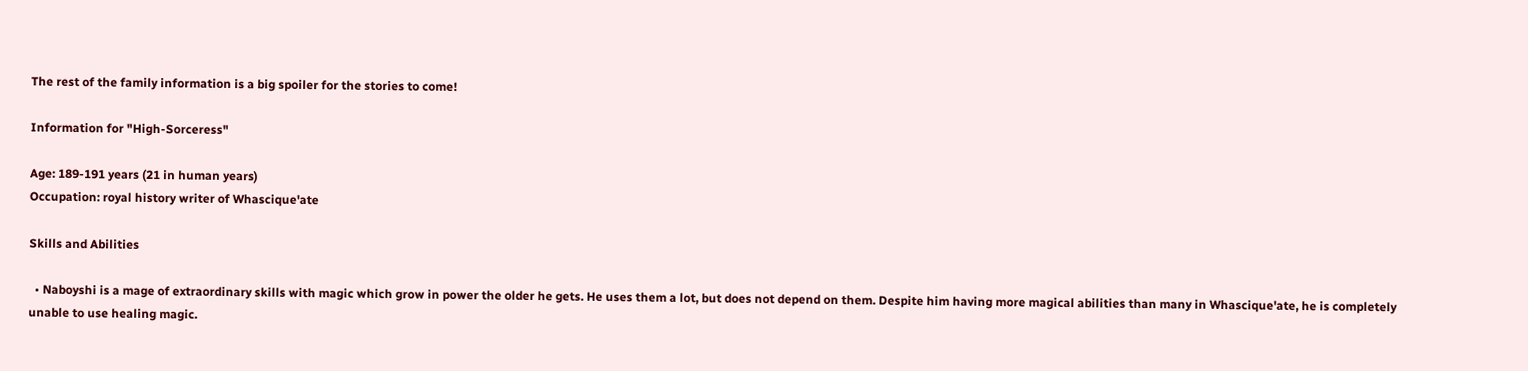The rest of the family information is a big spoiler for the stories to come!

Information for "High-Sorceress"

Age: 189-191 years (21 in human years)
Occupation: royal history writer of Whascique'ate

Skills and Abilities

  • Naboyshi is a mage of extraordinary skills with magic which grow in power the older he gets. He uses them a lot, but does not depend on them. Despite him having more magical abilities than many in Whascique'ate, he is completely unable to use healing magic.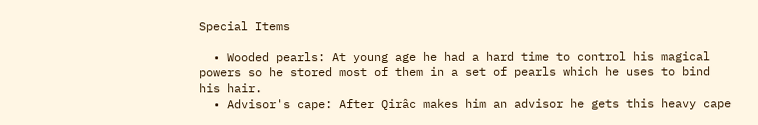Special Items

  • Wooded pearls: At young age he had a hard time to control his magical powers so he stored most of them in a set of pearls which he uses to bind his hair.
  • Advisor's cape: After Qirâc makes him an advisor he gets this heavy cape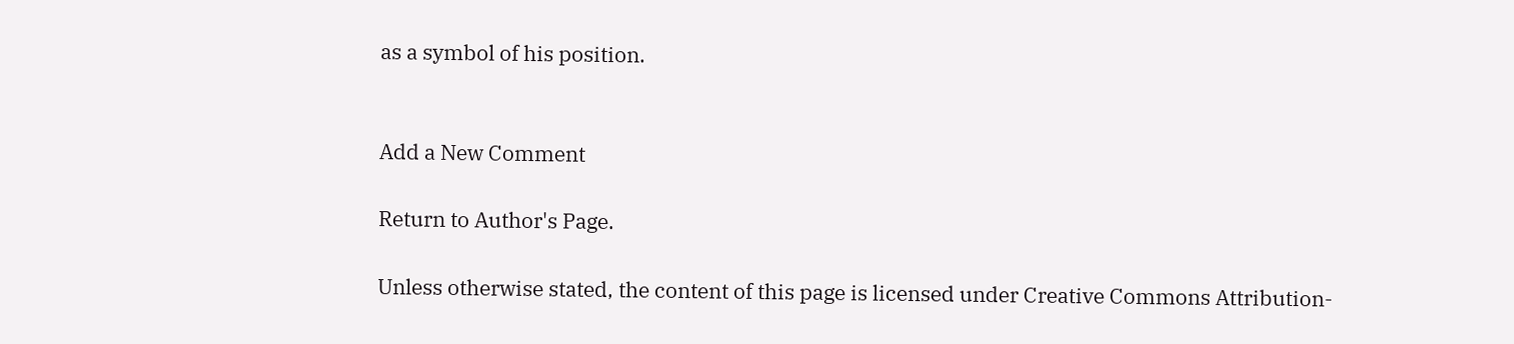as a symbol of his position.


Add a New Comment

Return to Author's Page.

Unless otherwise stated, the content of this page is licensed under Creative Commons Attribution-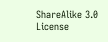ShareAlike 3.0 License